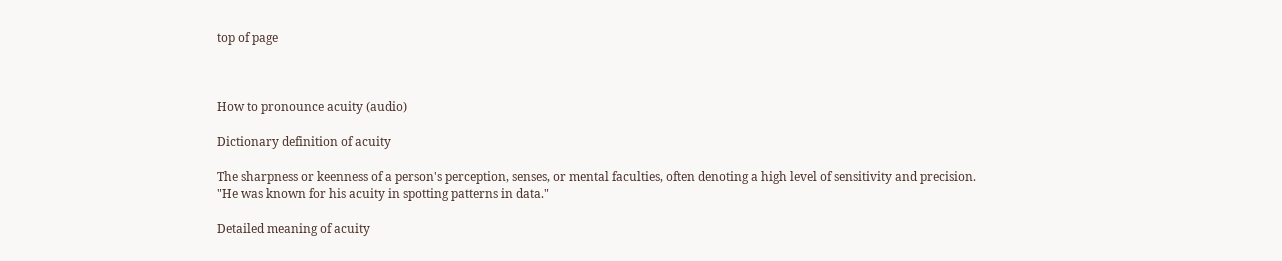top of page



How to pronounce acuity (audio)

Dictionary definition of acuity

The sharpness or keenness of a person's perception, senses, or mental faculties, often denoting a high level of sensitivity and precision.
"He was known for his acuity in spotting patterns in data."

Detailed meaning of acuity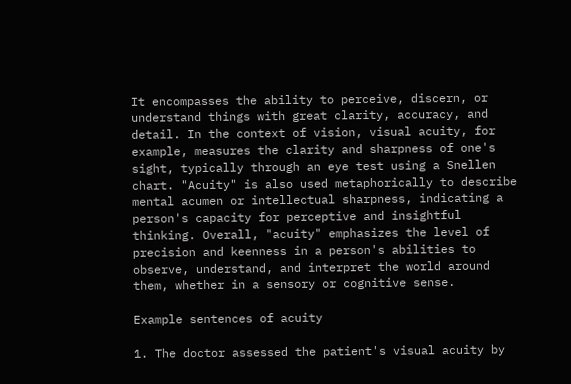It encompasses the ability to perceive, discern, or understand things with great clarity, accuracy, and detail. In the context of vision, visual acuity, for example, measures the clarity and sharpness of one's sight, typically through an eye test using a Snellen chart. "Acuity" is also used metaphorically to describe mental acumen or intellectual sharpness, indicating a person's capacity for perceptive and insightful thinking. Overall, "acuity" emphasizes the level of precision and keenness in a person's abilities to observe, understand, and interpret the world around them, whether in a sensory or cognitive sense.

Example sentences of acuity

1. The doctor assessed the patient's visual acuity by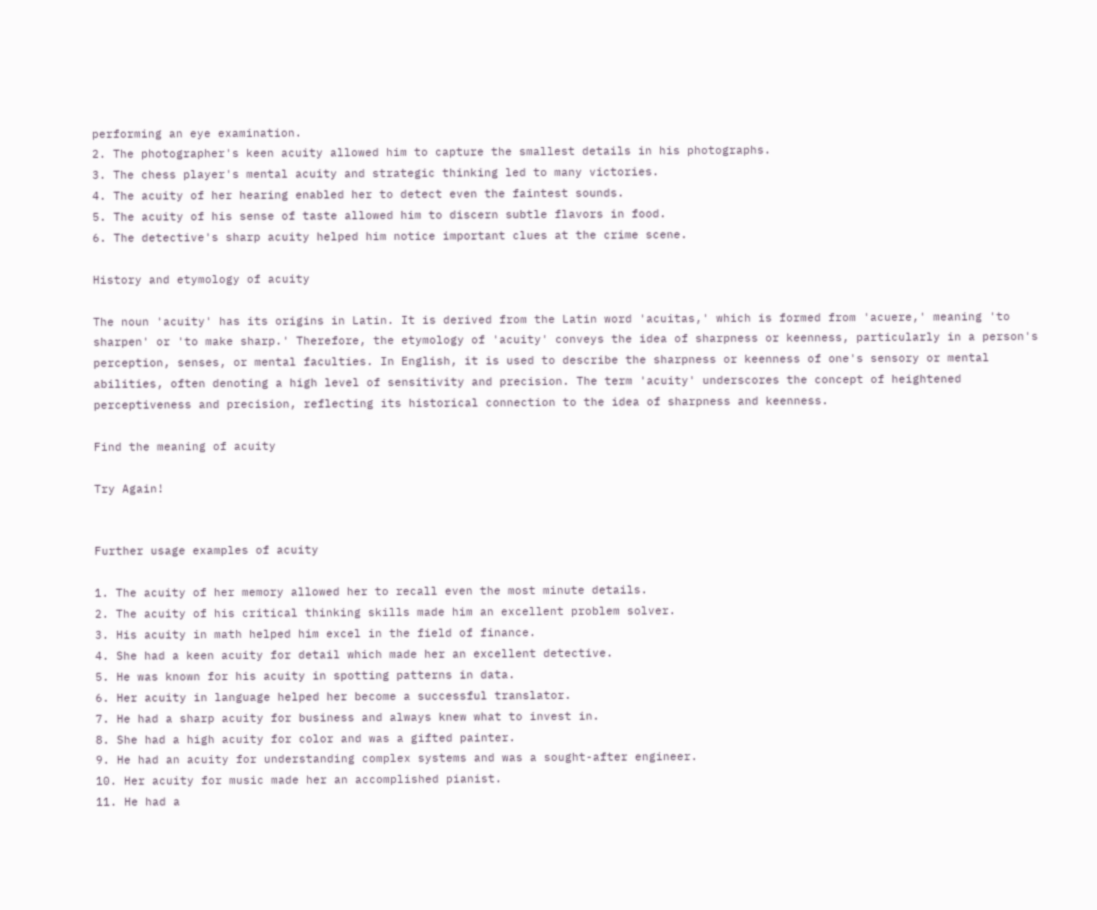performing an eye examination.
2. The photographer's keen acuity allowed him to capture the smallest details in his photographs.
3. The chess player's mental acuity and strategic thinking led to many victories.
4. The acuity of her hearing enabled her to detect even the faintest sounds.
5. The acuity of his sense of taste allowed him to discern subtle flavors in food.
6. The detective's sharp acuity helped him notice important clues at the crime scene.

History and etymology of acuity

The noun 'acuity' has its origins in Latin. It is derived from the Latin word 'acuitas,' which is formed from 'acuere,' meaning 'to sharpen' or 'to make sharp.' Therefore, the etymology of 'acuity' conveys the idea of sharpness or keenness, particularly in a person's perception, senses, or mental faculties. In English, it is used to describe the sharpness or keenness of one's sensory or mental abilities, often denoting a high level of sensitivity and precision. The term 'acuity' underscores the concept of heightened perceptiveness and precision, reflecting its historical connection to the idea of sharpness and keenness.

Find the meaning of acuity

Try Again!


Further usage examples of acuity

1. The acuity of her memory allowed her to recall even the most minute details.
2. The acuity of his critical thinking skills made him an excellent problem solver.
3. His acuity in math helped him excel in the field of finance.
4. She had a keen acuity for detail which made her an excellent detective.
5. He was known for his acuity in spotting patterns in data.
6. Her acuity in language helped her become a successful translator.
7. He had a sharp acuity for business and always knew what to invest in.
8. She had a high acuity for color and was a gifted painter.
9. He had an acuity for understanding complex systems and was a sought-after engineer.
10. Her acuity for music made her an accomplished pianist.
11. He had a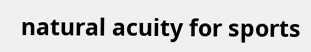natural acuity for sports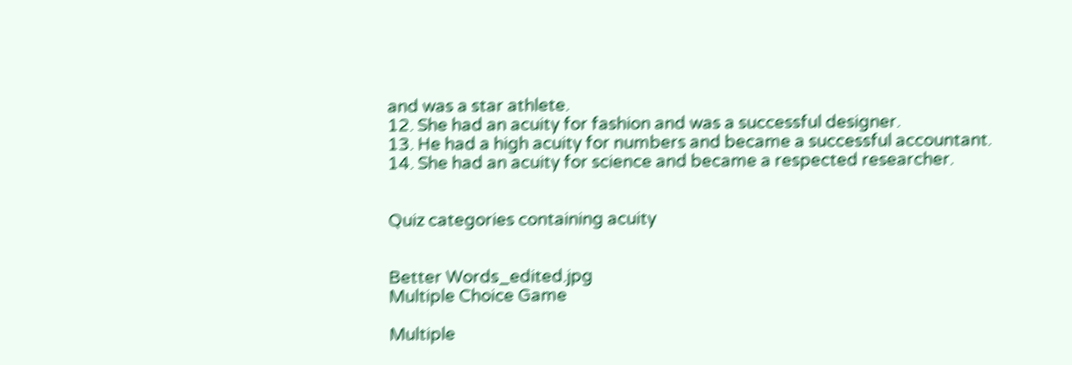and was a star athlete.
12. She had an acuity for fashion and was a successful designer.
13. He had a high acuity for numbers and became a successful accountant.
14. She had an acuity for science and became a respected researcher.


Quiz categories containing acuity


Better Words_edited.jpg
Multiple Choice Game

Multiple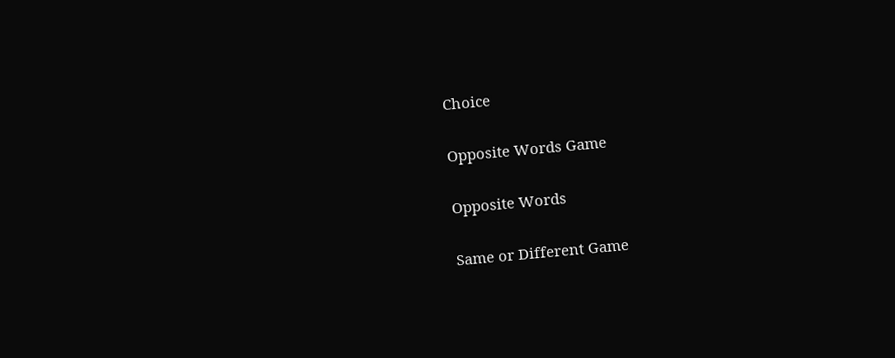Choice

Opposite Words Game

Opposite Words

Same or Different Game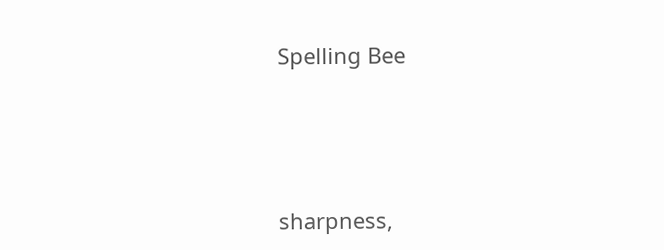Spelling Bee




sharpness,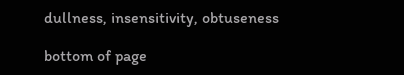dullness, insensitivity, obtuseness

bottom of page